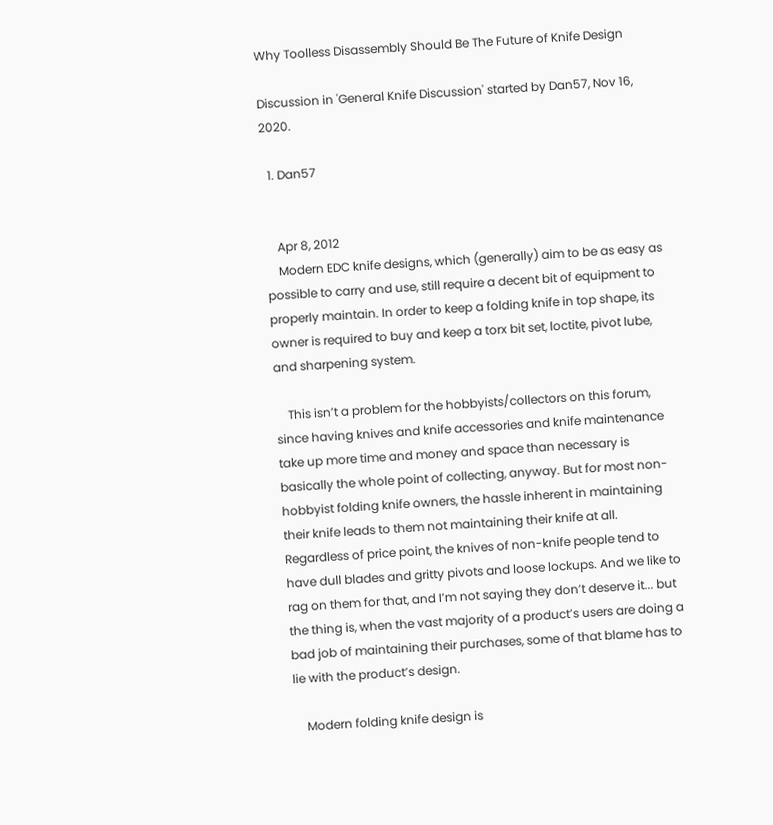Why Toolless Disassembly Should Be The Future of Knife Design

Discussion in 'General Knife Discussion' started by Dan57, Nov 16, 2020.

  1. Dan57


    Apr 8, 2012
    Modern EDC knife designs, which (generally) aim to be as easy as possible to carry and use, still require a decent bit of equipment to properly maintain. In order to keep a folding knife in top shape, its owner is required to buy and keep a torx bit set, loctite, pivot lube, and sharpening system.

    This isn’t a problem for the hobbyists/collectors on this forum, since having knives and knife accessories and knife maintenance take up more time and money and space than necessary is basically the whole point of collecting, anyway. But for most non-hobbyist folding knife owners, the hassle inherent in maintaining their knife leads to them not maintaining their knife at all. Regardless of price point, the knives of non-knife people tend to have dull blades and gritty pivots and loose lockups. And we like to rag on them for that, and I’m not saying they don’t deserve it... but the thing is, when the vast majority of a product’s users are doing a bad job of maintaining their purchases, some of that blame has to lie with the product’s design.

    Modern folding knife design is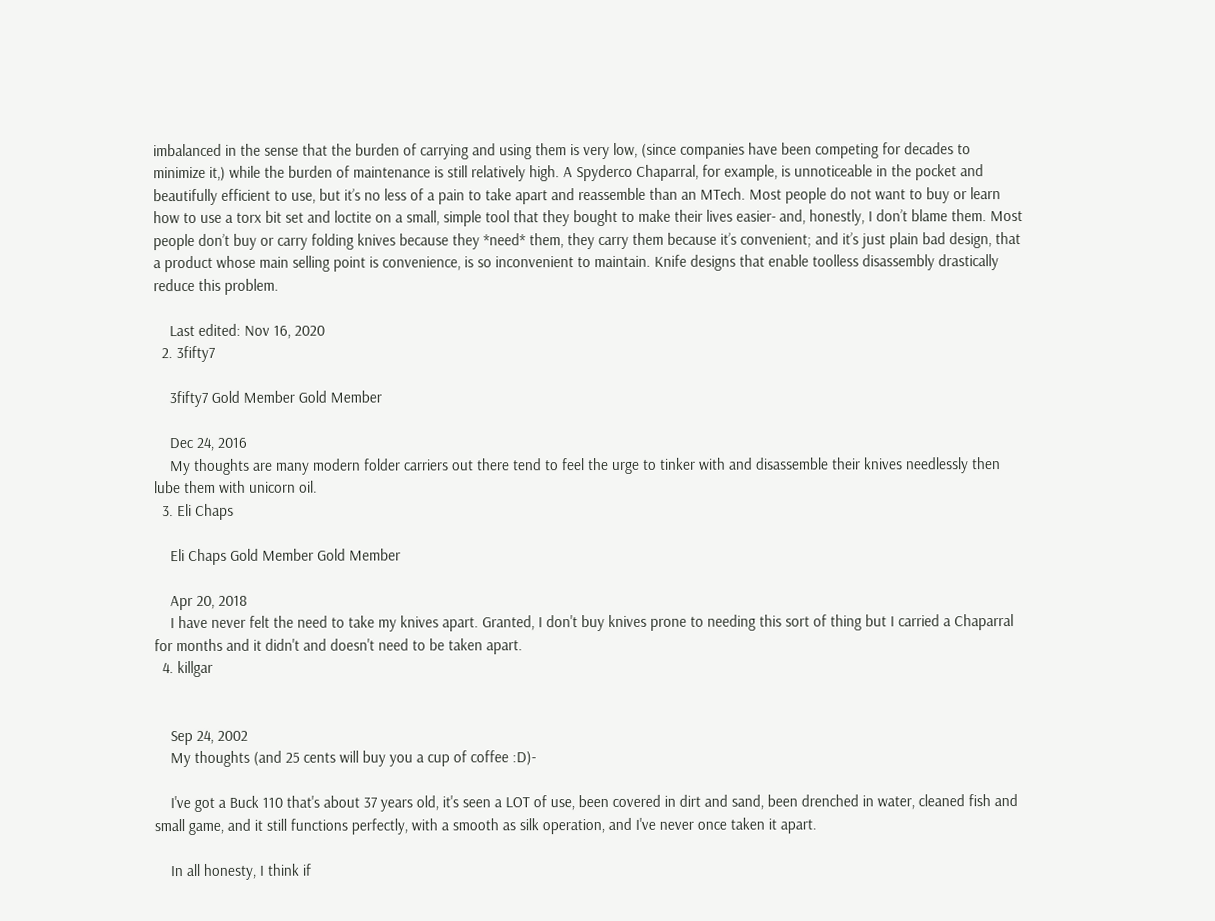imbalanced in the sense that the burden of carrying and using them is very low, (since companies have been competing for decades to minimize it,) while the burden of maintenance is still relatively high. A Spyderco Chaparral, for example, is unnoticeable in the pocket and beautifully efficient to use, but it’s no less of a pain to take apart and reassemble than an MTech. Most people do not want to buy or learn how to use a torx bit set and loctite on a small, simple tool that they bought to make their lives easier- and, honestly, I don’t blame them. Most people don’t buy or carry folding knives because they *need* them, they carry them because it’s convenient; and it’s just plain bad design, that a product whose main selling point is convenience, is so inconvenient to maintain. Knife designs that enable toolless disassembly drastically reduce this problem.

    Last edited: Nov 16, 2020
  2. 3fifty7

    3fifty7 Gold Member Gold Member

    Dec 24, 2016
    My thoughts are many modern folder carriers out there tend to feel the urge to tinker with and disassemble their knives needlessly then lube them with unicorn oil.
  3. Eli Chaps

    Eli Chaps Gold Member Gold Member

    Apr 20, 2018
    I have never felt the need to take my knives apart. Granted, I don't buy knives prone to needing this sort of thing but I carried a Chaparral for months and it didn't and doesn't need to be taken apart.
  4. killgar


    Sep 24, 2002
    My thoughts (and 25 cents will buy you a cup of coffee :D)-

    I've got a Buck 110 that's about 37 years old, it's seen a LOT of use, been covered in dirt and sand, been drenched in water, cleaned fish and small game, and it still functions perfectly, with a smooth as silk operation, and I've never once taken it apart.

    In all honesty, I think if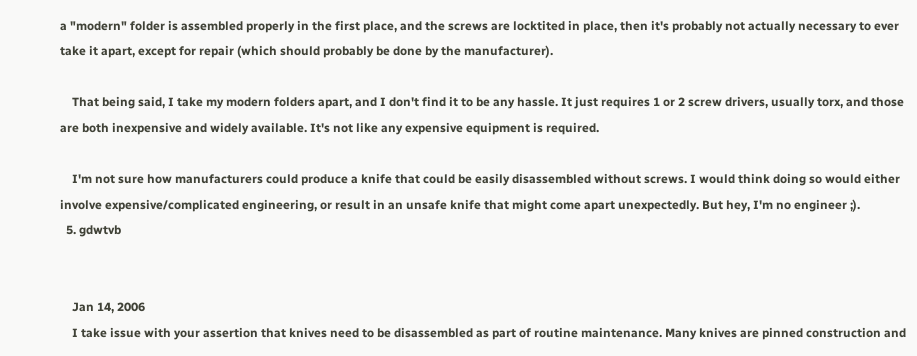a "modern" folder is assembled properly in the first place, and the screws are locktited in place, then it's probably not actually necessary to ever take it apart, except for repair (which should probably be done by the manufacturer).

    That being said, I take my modern folders apart, and I don't find it to be any hassle. It just requires 1 or 2 screw drivers, usually torx, and those are both inexpensive and widely available. It's not like any expensive equipment is required.

    I'm not sure how manufacturers could produce a knife that could be easily disassembled without screws. I would think doing so would either involve expensive/complicated engineering, or result in an unsafe knife that might come apart unexpectedly. But hey, I'm no engineer ;).
  5. gdwtvb


    Jan 14, 2006
    I take issue with your assertion that knives need to be disassembled as part of routine maintenance. Many knives are pinned construction and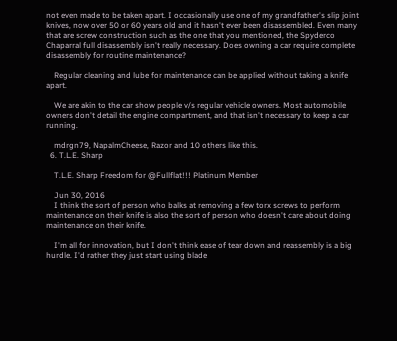not even made to be taken apart. I occasionally use one of my grandfather's slip joint knives, now over 50 or 60 years old and it hasn't ever been disassembled. Even many that are screw construction such as the one that you mentioned, the Spyderco Chaparral full disassembly isn't really necessary. Does owning a car require complete disassembly for routine maintenance?

    Regular cleaning and lube for maintenance can be applied without taking a knife apart.

    We are akin to the car show people v/s regular vehicle owners. Most automobile owners don't detail the engine compartment, and that isn't necessary to keep a car running.

    mdrgn79, NapalmCheese, Razor and 10 others like this.
  6. T.L.E. Sharp

    T.L.E. Sharp Freedom for @Fullflat!!! Platinum Member

    Jun 30, 2016
    I think the sort of person who balks at removing a few torx screws to perform maintenance on their knife is also the sort of person who doesn't care about doing maintenance on their knife.

    I'm all for innovation, but I don't think ease of tear down and reassembly is a big hurdle. I'd rather they just start using blade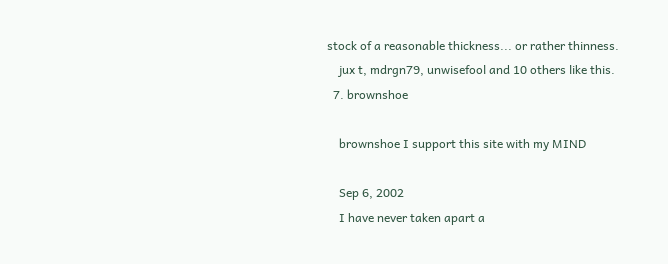stock of a reasonable thickness... or rather thinness.
    jux t, mdrgn79, unwisefool and 10 others like this.
  7. brownshoe

    brownshoe I support this site with my MIND

    Sep 6, 2002
    I have never taken apart a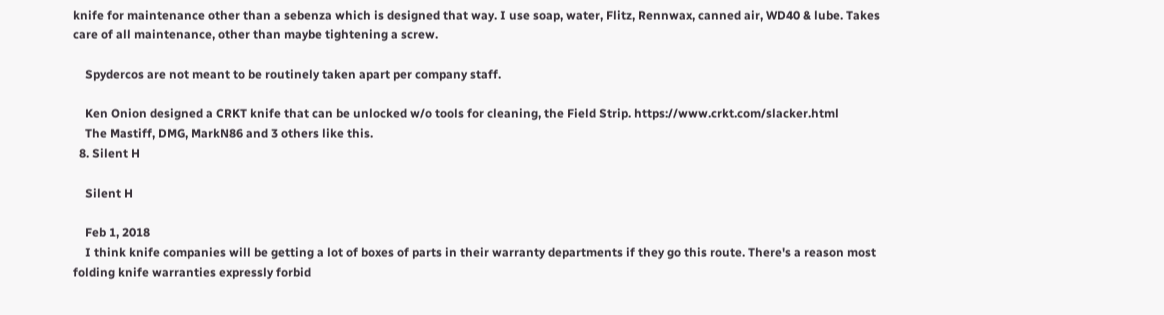knife for maintenance other than a sebenza which is designed that way. I use soap, water, Flitz, Rennwax, canned air, WD40 & lube. Takes care of all maintenance, other than maybe tightening a screw.

    Spydercos are not meant to be routinely taken apart per company staff.

    Ken Onion designed a CRKT knife that can be unlocked w/o tools for cleaning, the Field Strip. https://www.crkt.com/slacker.html
    The Mastiff, DMG, MarkN86 and 3 others like this.
  8. Silent H

    Silent H

    Feb 1, 2018
    I think knife companies will be getting a lot of boxes of parts in their warranty departments if they go this route. There's a reason most folding knife warranties expressly forbid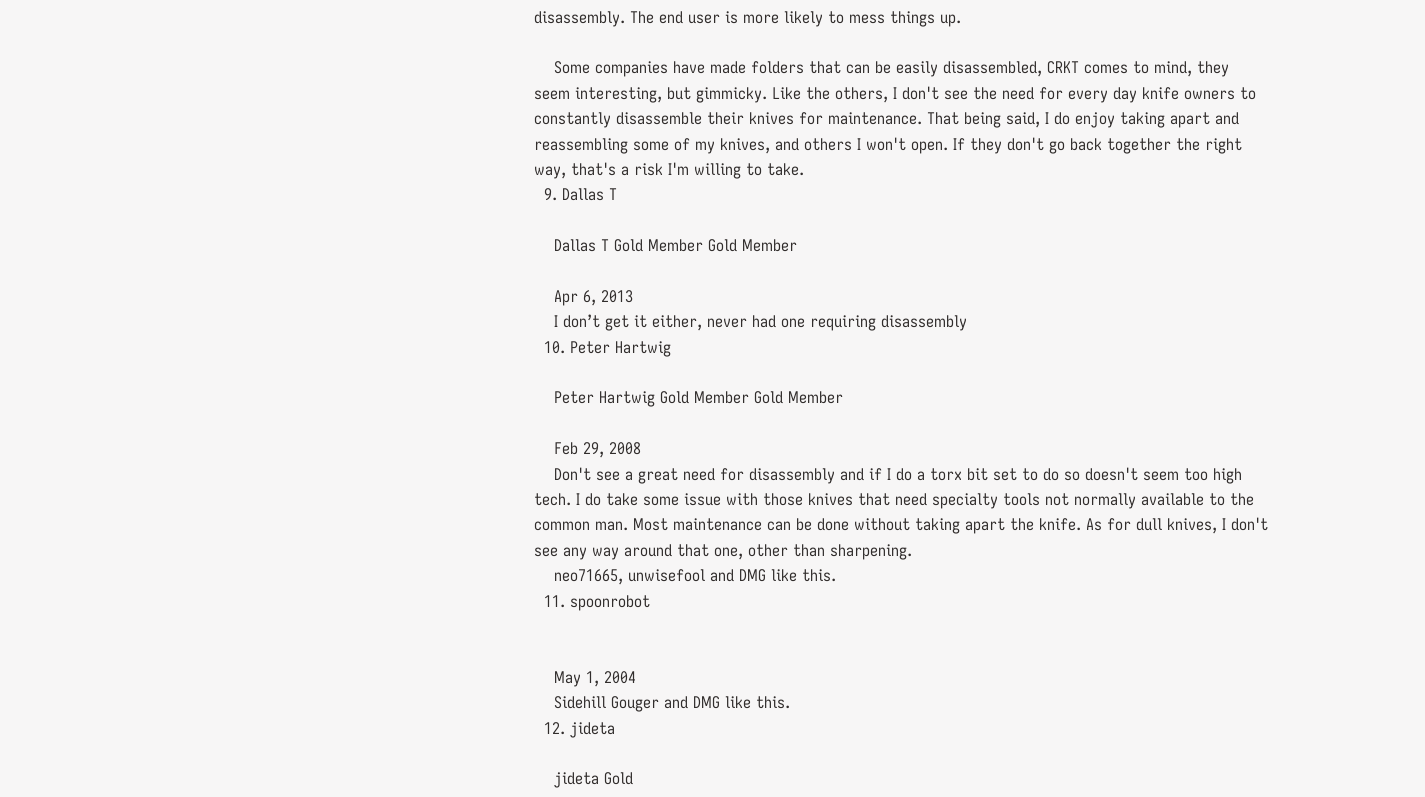disassembly. The end user is more likely to mess things up.

    Some companies have made folders that can be easily disassembled, CRKT comes to mind, they seem interesting, but gimmicky. Like the others, I don't see the need for every day knife owners to constantly disassemble their knives for maintenance. That being said, I do enjoy taking apart and reassembling some of my knives, and others I won't open. If they don't go back together the right way, that's a risk I'm willing to take.
  9. Dallas T

    Dallas T Gold Member Gold Member

    Apr 6, 2013
    I don’t get it either, never had one requiring disassembly
  10. Peter Hartwig

    Peter Hartwig Gold Member Gold Member

    Feb 29, 2008
    Don't see a great need for disassembly and if I do a torx bit set to do so doesn't seem too high tech. I do take some issue with those knives that need specialty tools not normally available to the common man. Most maintenance can be done without taking apart the knife. As for dull knives, I don't see any way around that one, other than sharpening.
    neo71665, unwisefool and DMG like this.
  11. spoonrobot


    May 1, 2004
    Sidehill Gouger and DMG like this.
  12. jideta

    jideta Gold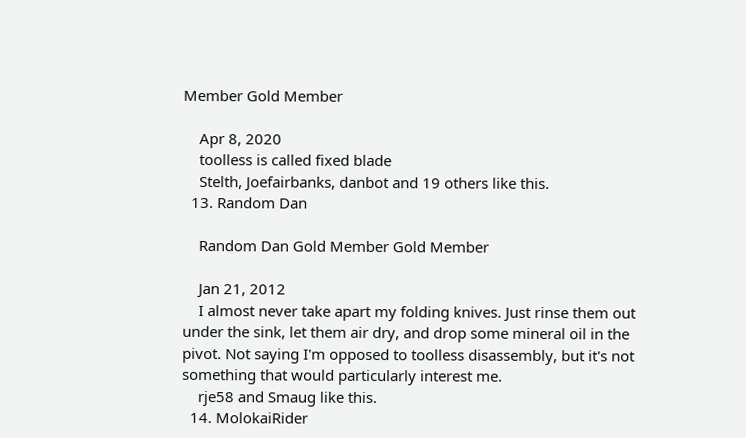Member Gold Member

    Apr 8, 2020
    toolless is called fixed blade
    Stelth, Joefairbanks, danbot and 19 others like this.
  13. Random Dan

    Random Dan Gold Member Gold Member

    Jan 21, 2012
    I almost never take apart my folding knives. Just rinse them out under the sink, let them air dry, and drop some mineral oil in the pivot. Not saying I'm opposed to toolless disassembly, but it's not something that would particularly interest me.
    rje58 and Smaug like this.
  14. MolokaiRider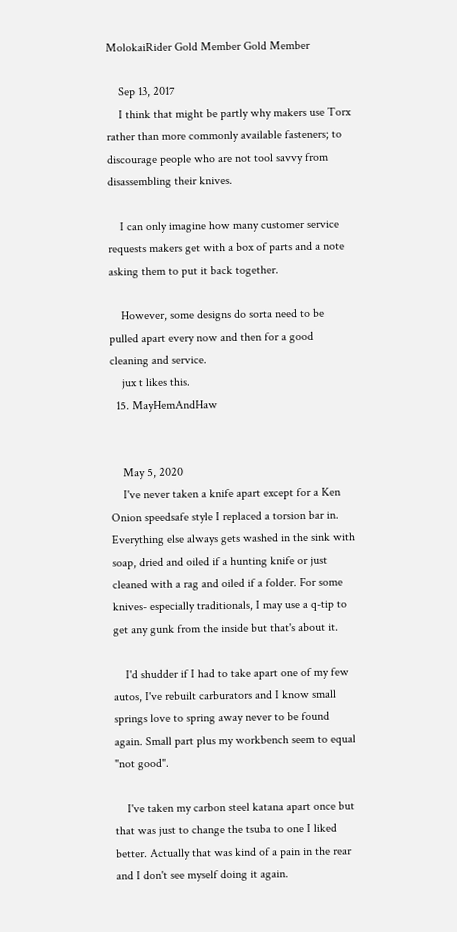MolokaiRider Gold Member Gold Member

    Sep 13, 2017
    I think that might be partly why makers use Torx rather than more commonly available fasteners; to discourage people who are not tool savvy from disassembling their knives.

    I can only imagine how many customer service requests makers get with a box of parts and a note asking them to put it back together.

    However, some designs do sorta need to be pulled apart every now and then for a good cleaning and service.
    jux t likes this.
  15. MayHemAndHaw


    May 5, 2020
    I've never taken a knife apart except for a Ken Onion speedsafe style I replaced a torsion bar in. Everything else always gets washed in the sink with soap, dried and oiled if a hunting knife or just cleaned with a rag and oiled if a folder. For some knives- especially traditionals, I may use a q-tip to get any gunk from the inside but that's about it.

    I'd shudder if I had to take apart one of my few autos, I've rebuilt carburators and I know small springs love to spring away never to be found again. Small part plus my workbench seem to equal "not good".

    I've taken my carbon steel katana apart once but that was just to change the tsuba to one I liked better. Actually that was kind of a pain in the rear and I don't see myself doing it again.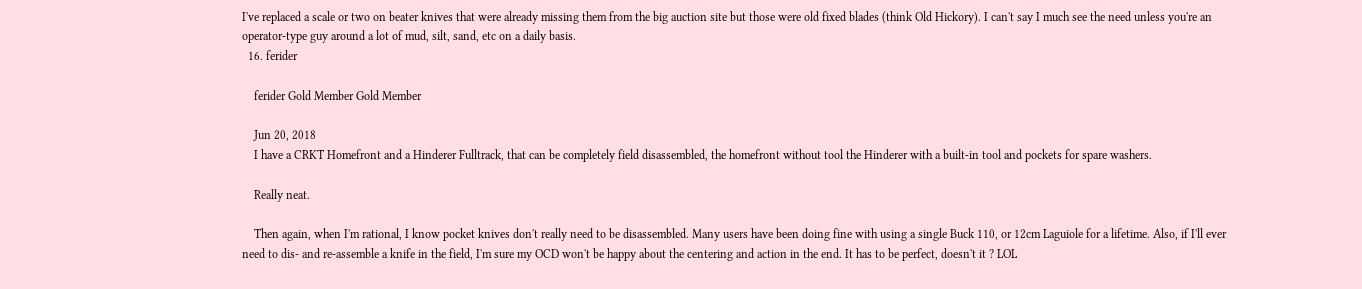I've replaced a scale or two on beater knives that were already missing them from the big auction site but those were old fixed blades (think Old Hickory). I can't say I much see the need unless you're an operator-type guy around a lot of mud, silt, sand, etc on a daily basis.
  16. ferider

    ferider Gold Member Gold Member

    Jun 20, 2018
    I have a CRKT Homefront and a Hinderer Fulltrack, that can be completely field disassembled, the homefront without tool the Hinderer with a built-in tool and pockets for spare washers.

    Really neat.

    Then again, when I'm rational, I know pocket knives don't really need to be disassembled. Many users have been doing fine with using a single Buck 110, or 12cm Laguiole for a lifetime. Also, if I'll ever need to dis- and re-assemble a knife in the field, I'm sure my OCD won't be happy about the centering and action in the end. It has to be perfect, doesn't it ? LOL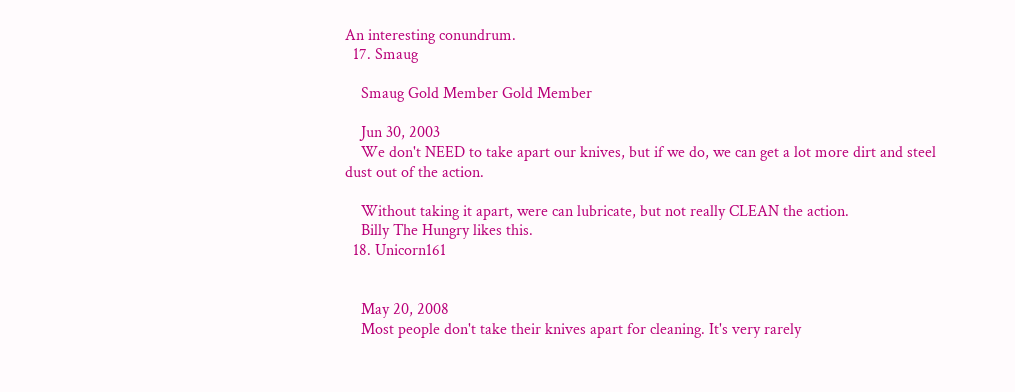An interesting conundrum.
  17. Smaug

    Smaug Gold Member Gold Member

    Jun 30, 2003
    We don't NEED to take apart our knives, but if we do, we can get a lot more dirt and steel dust out of the action.

    Without taking it apart, were can lubricate, but not really CLEAN the action.
    Billy The Hungry likes this.
  18. Unicorn161


    May 20, 2008
    Most people don't take their knives apart for cleaning. It's very rarely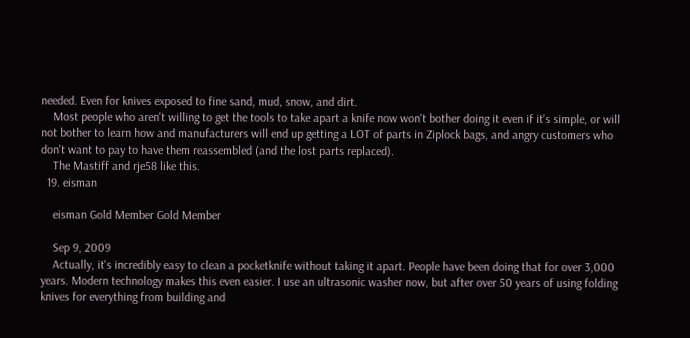needed. Even for knives exposed to fine sand, mud, snow, and dirt.
    Most people who aren't willing to get the tools to take apart a knife now won't bother doing it even if it's simple, or will not bother to learn how and manufacturers will end up getting a LOT of parts in Ziplock bags, and angry customers who don't want to pay to have them reassembled (and the lost parts replaced).
    The Mastiff and rje58 like this.
  19. eisman

    eisman Gold Member Gold Member

    Sep 9, 2009
    Actually, it's incredibly easy to clean a pocketknife without taking it apart. People have been doing that for over 3,000 years. Modern technology makes this even easier. I use an ultrasonic washer now, but after over 50 years of using folding knives for everything from building and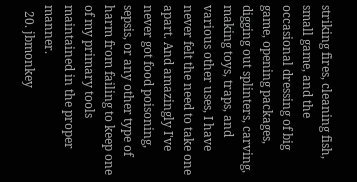striking fires, cleaning fish, small game, and the occasional dressing of big game, opening packages, digging out splinters, carving, making toys, traps, and various other uses, I have never felt the need to take one apart. And amazingly I've never got food poisoning, sepsis, or any other type of harm from failing to keep one of my primary tools maintained in the proper manner.
  20. jbmonkey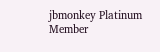jbmonkey Platinum Member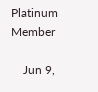Platinum Member

    Jun 9,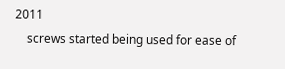2011
    screws started being used for ease of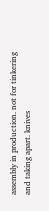assembly in production. not for tinkering and taking apart. knives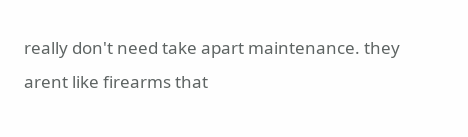really don't need take apart maintenance. they arent like firearms that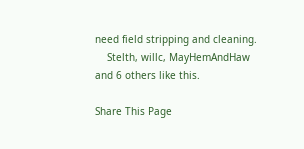need field stripping and cleaning.
    Stelth, willc, MayHemAndHaw and 6 others like this.

Share This Page